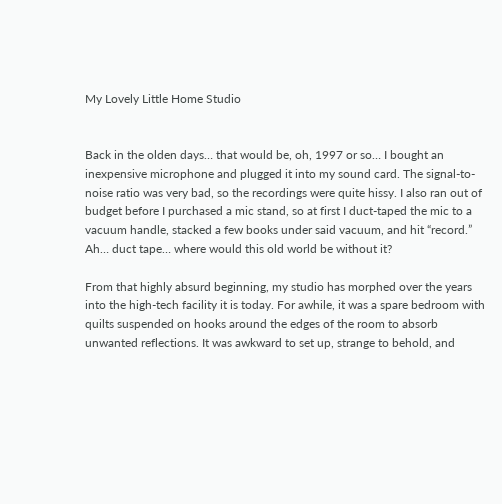My Lovely Little Home Studio


Back in the olden days… that would be, oh, 1997 or so… I bought an inexpensive microphone and plugged it into my sound card. The signal-to-noise ratio was very bad, so the recordings were quite hissy. I also ran out of budget before I purchased a mic stand, so at first I duct-taped the mic to a vacuum handle, stacked a few books under said vacuum, and hit “record.” Ah… duct tape… where would this old world be without it?

From that highly absurd beginning, my studio has morphed over the years into the high-tech facility it is today. For awhile, it was a spare bedroom with quilts suspended on hooks around the edges of the room to absorb unwanted reflections. It was awkward to set up, strange to behold, and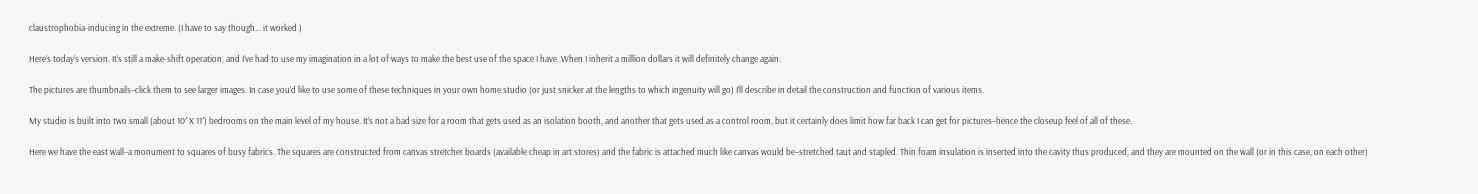claustrophobia-inducing in the extreme. (I have to say though… it worked.)

Here’s today’s version. It’s still a make-shift operation, and I’ve had to use my imagination in a lot of ways to make the best use of the space I have. When I inherit a million dollars it will definitely change again.

The pictures are thumbnails–click them to see larger images. In case you’d like to use some of these techniques in your own home studio (or just snicker at the lengths to which ingenuity will go) I’ll describe in detail the construction and function of various items.

My studio is built into two small (about 10′ X 11′) bedrooms on the main level of my house. It’s not a bad size for a room that gets used as an isolation booth, and another that gets used as a control room, but it certainly does limit how far back I can get for pictures–hence the closeup feel of all of these.

Here we have the east wall–a monument to squares of busy fabrics. The squares are constructed from canvas stretcher boards (available cheap in art stores) and the fabric is attached much like canvas would be–stretched taut and stapled. Thin foam insulation is inserted into the cavity thus produced, and they are mounted on the wall (or in this case, on each other)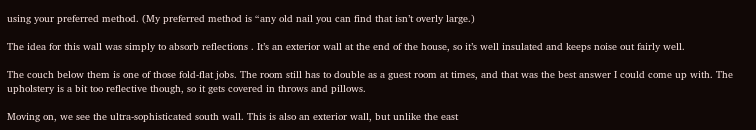using your preferred method. (My preferred method is “any old nail you can find that isn’t overly large.)

The idea for this wall was simply to absorb reflections . It’s an exterior wall at the end of the house, so it’s well insulated and keeps noise out fairly well.

The couch below them is one of those fold-flat jobs. The room still has to double as a guest room at times, and that was the best answer I could come up with. The upholstery is a bit too reflective though, so it gets covered in throws and pillows.

Moving on, we see the ultra-sophisticated south wall. This is also an exterior wall, but unlike the east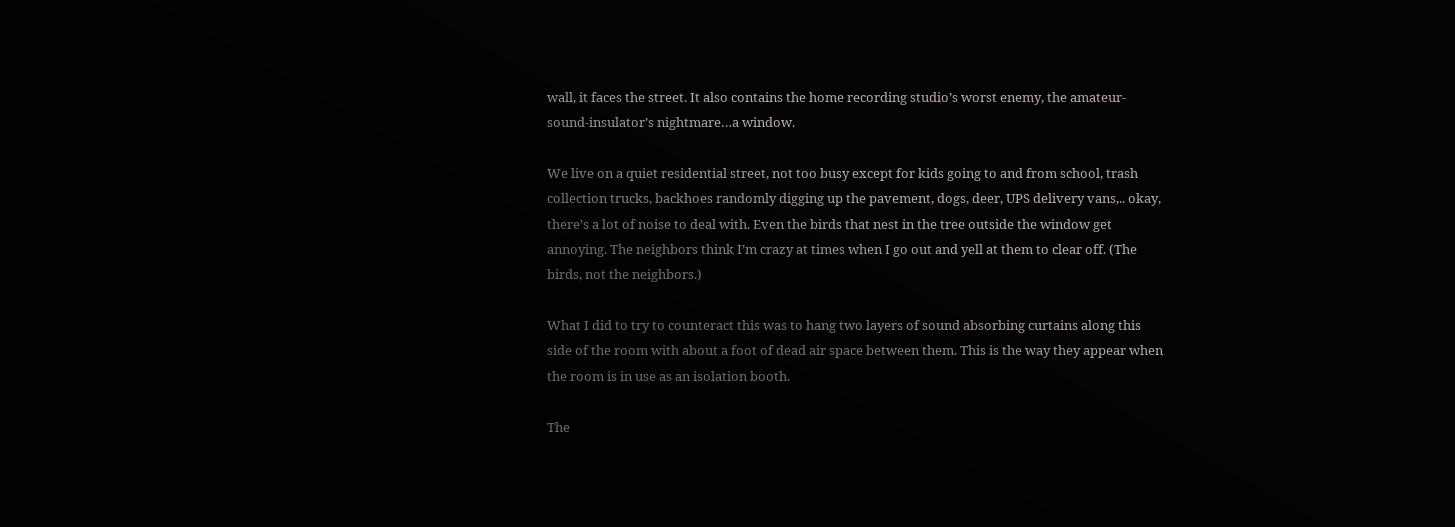wall, it faces the street. It also contains the home recording studio’s worst enemy, the amateur-sound-insulator’s nightmare…a window.

We live on a quiet residential street, not too busy except for kids going to and from school, trash collection trucks, backhoes randomly digging up the pavement, dogs, deer, UPS delivery vans,.. okay, there’s a lot of noise to deal with. Even the birds that nest in the tree outside the window get annoying. The neighbors think I’m crazy at times when I go out and yell at them to clear off. (The birds, not the neighbors.)

What I did to try to counteract this was to hang two layers of sound absorbing curtains along this side of the room with about a foot of dead air space between them. This is the way they appear when the room is in use as an isolation booth.

The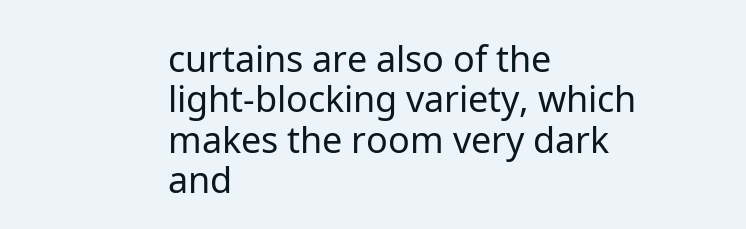curtains are also of the light-blocking variety, which makes the room very dark and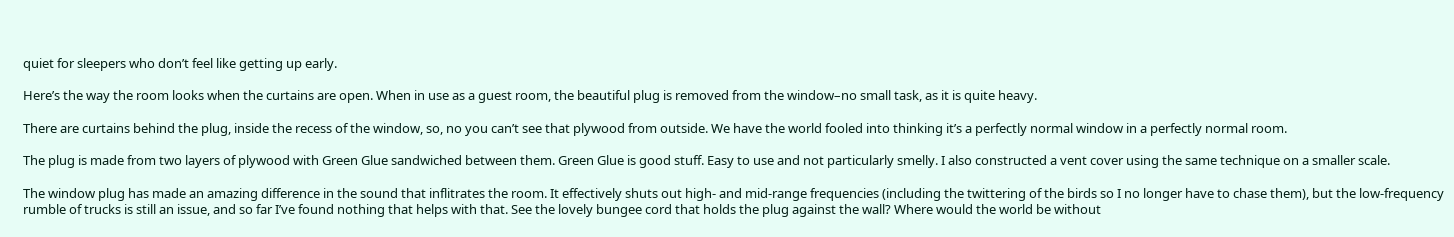quiet for sleepers who don’t feel like getting up early.

Here’s the way the room looks when the curtains are open. When in use as a guest room, the beautiful plug is removed from the window–no small task, as it is quite heavy.

There are curtains behind the plug, inside the recess of the window, so, no you can’t see that plywood from outside. We have the world fooled into thinking it’s a perfectly normal window in a perfectly normal room.

The plug is made from two layers of plywood with Green Glue sandwiched between them. Green Glue is good stuff. Easy to use and not particularly smelly. I also constructed a vent cover using the same technique on a smaller scale.

The window plug has made an amazing difference in the sound that inflitrates the room. It effectively shuts out high- and mid-range frequencies (including the twittering of the birds so I no longer have to chase them), but the low-frequency rumble of trucks is still an issue, and so far I’ve found nothing that helps with that. See the lovely bungee cord that holds the plug against the wall? Where would the world be without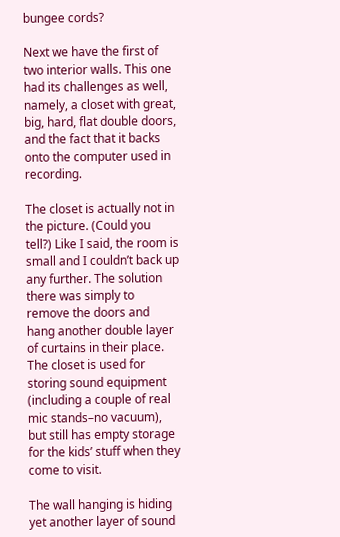bungee cords?

Next we have the first of two interior walls. This one had its challenges as well, namely, a closet with great, big, hard, flat double doors, and the fact that it backs onto the computer used in recording.

The closet is actually not in the picture. (Could you tell?) Like I said, the room is small and I couldn’t back up any further. The solution there was simply to remove the doors and hang another double layer of curtains in their place. The closet is used for storing sound equipment (including a couple of real mic stands–no vacuum), but still has empty storage for the kids’ stuff when they come to visit.

The wall hanging is hiding yet another layer of sound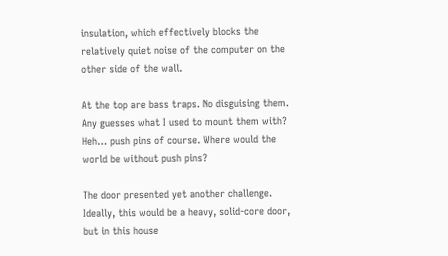insulation, which effectively blocks the relatively quiet noise of the computer on the other side of the wall.

At the top are bass traps. No disguising them. Any guesses what I used to mount them with? Heh… push pins of course. Where would the world be without push pins?

The door presented yet another challenge. Ideally, this would be a heavy, solid-core door, but in this house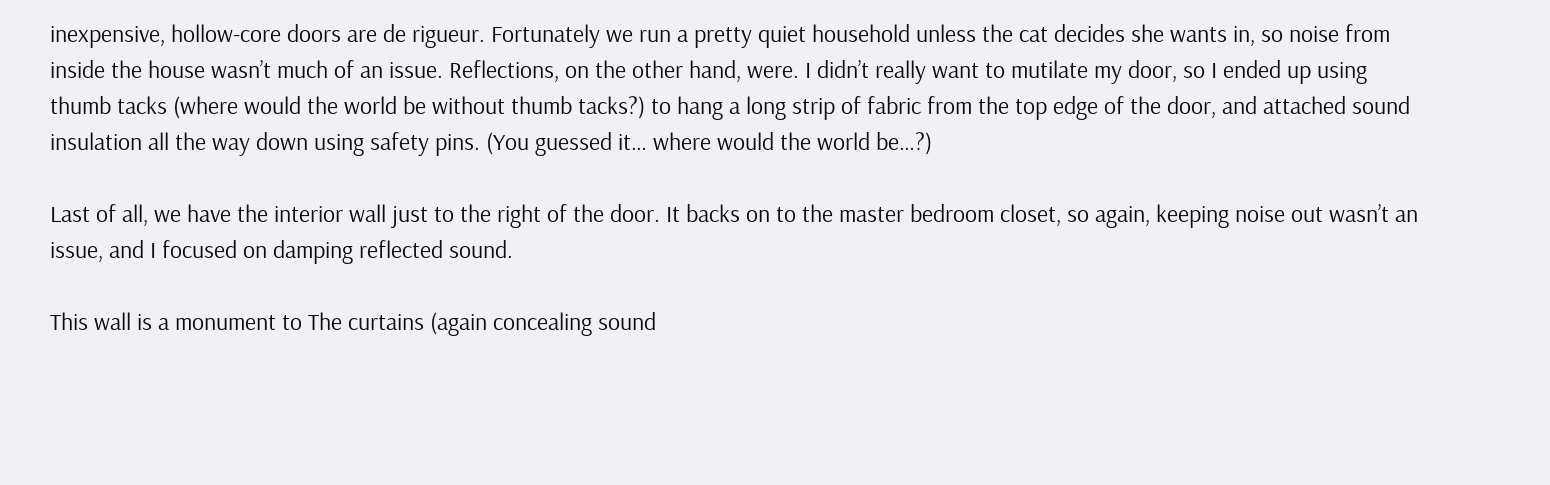inexpensive, hollow-core doors are de rigueur. Fortunately we run a pretty quiet household unless the cat decides she wants in, so noise from inside the house wasn’t much of an issue. Reflections, on the other hand, were. I didn’t really want to mutilate my door, so I ended up using thumb tacks (where would the world be without thumb tacks?) to hang a long strip of fabric from the top edge of the door, and attached sound insulation all the way down using safety pins. (You guessed it… where would the world be…?)

Last of all, we have the interior wall just to the right of the door. It backs on to the master bedroom closet, so again, keeping noise out wasn’t an issue, and I focused on damping reflected sound.

This wall is a monument to The curtains (again concealing sound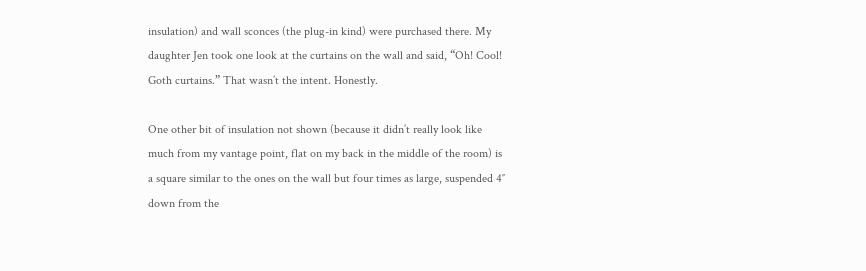insulation) and wall sconces (the plug-in kind) were purchased there. My daughter Jen took one look at the curtains on the wall and said, “Oh! Cool! Goth curtains.” That wasn’t the intent. Honestly.

One other bit of insulation not shown (because it didn’t really look like much from my vantage point, flat on my back in the middle of the room) is a square similar to the ones on the wall but four times as large, suspended 4″ down from the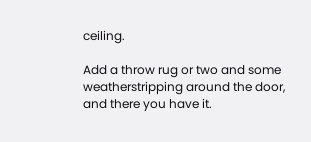ceiling.

Add a throw rug or two and some weatherstripping around the door, and there you have it.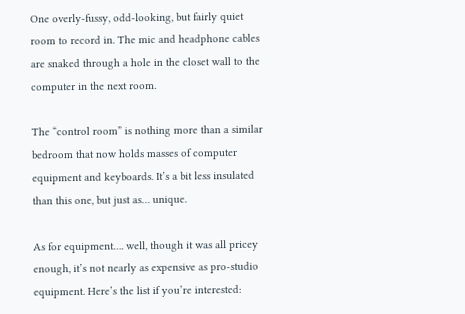One overly-fussy, odd-looking, but fairly quiet room to record in. The mic and headphone cables are snaked through a hole in the closet wall to the computer in the next room.

The “control room” is nothing more than a similar bedroom that now holds masses of computer equipment and keyboards. It’s a bit less insulated than this one, but just as… unique.

As for equipment…. well, though it was all pricey enough, it’s not nearly as expensive as pro-studio equipment. Here’s the list if you’re interested: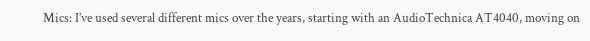Mics: I’ve used several different mics over the years, starting with an AudioTechnica AT4040, moving on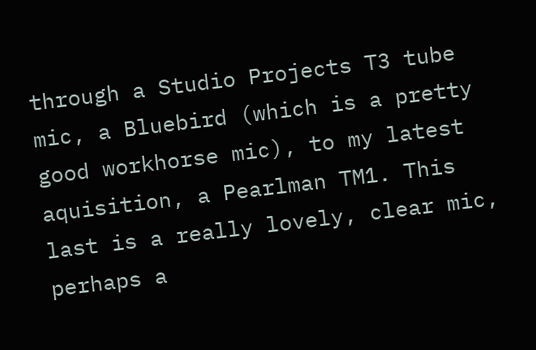through a Studio Projects T3 tube mic, a Bluebird (which is a pretty good workhorse mic), to my latest aquisition, a Pearlman TM1. This last is a really lovely, clear mic, perhaps a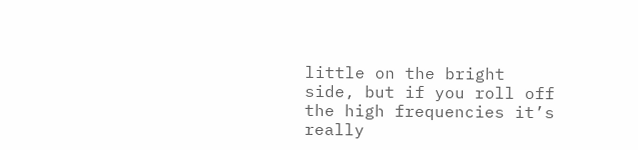little on the bright side, but if you roll off the high frequencies it’s really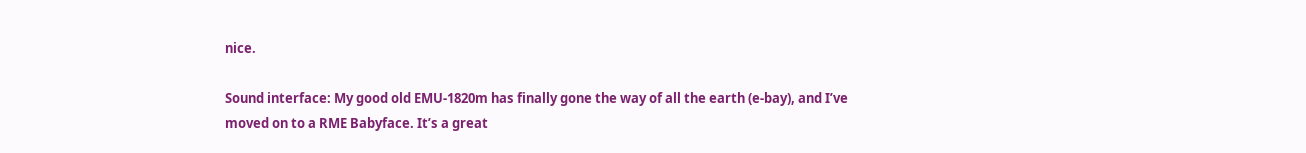nice.

Sound interface: My good old EMU-1820m has finally gone the way of all the earth (e-bay), and I’ve moved on to a RME Babyface. It’s a great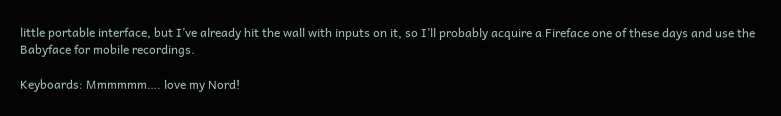little portable interface, but I’ve already hit the wall with inputs on it, so I’ll probably acquire a Fireface one of these days and use the Babyface for mobile recordings.

Keyboards: Mmmmmm…. love my Nord!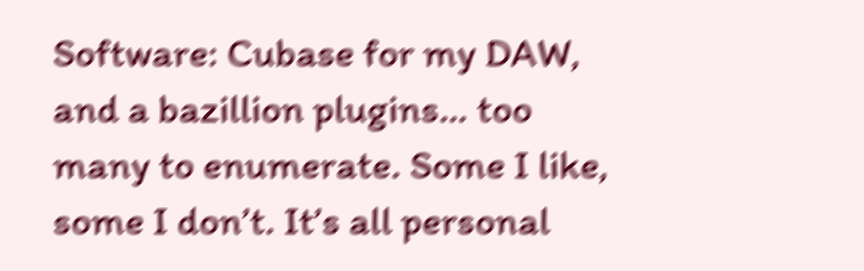Software: Cubase for my DAW, and a bazillion plugins… too many to enumerate. Some I like, some I don’t. It’s all personal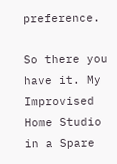preference.

So there you have it. My Improvised Home Studio in a Spare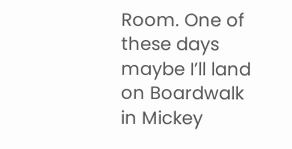Room. One of these days maybe I’ll land on Boardwalk in Mickey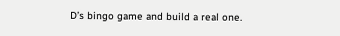D’s bingo game and build a real one.